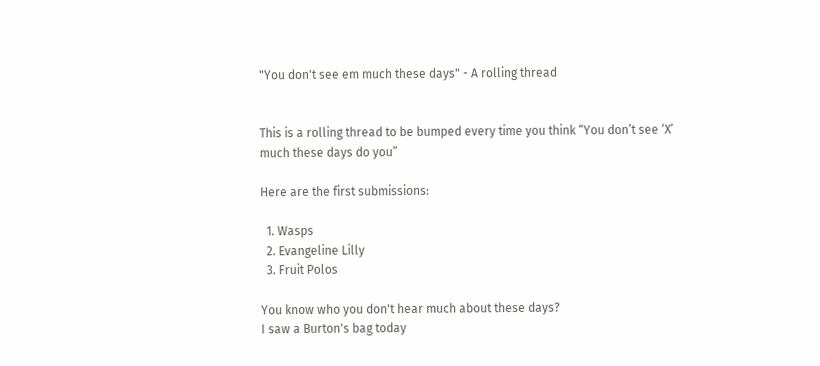"You don't see em much these days" - A rolling thread


This is a rolling thread to be bumped every time you think “You don’t see ‘X’ much these days do you”

Here are the first submissions:

  1. Wasps
  2. Evangeline Lilly
  3. Fruit Polos

You know who you don't hear much about these days?
I saw a Burton's bag today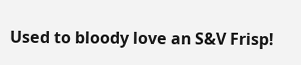Used to bloody love an S&V Frisp!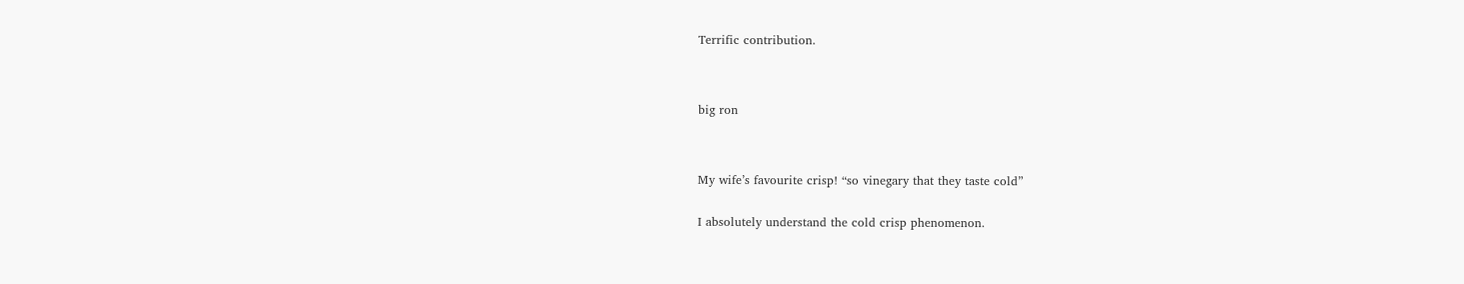Terrific contribution.




big ron




My wife’s favourite crisp! “so vinegary that they taste cold”


I absolutely understand the cold crisp phenomenon.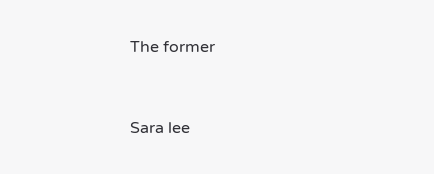The former


Sara lee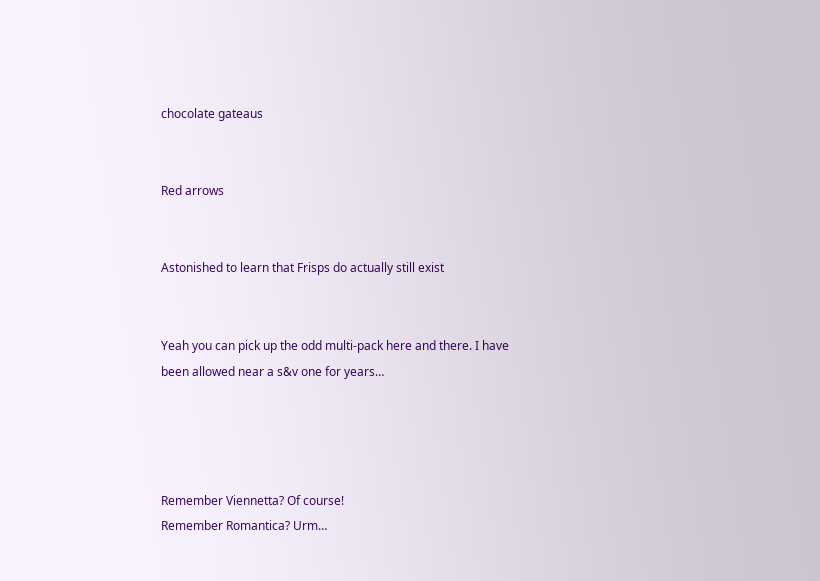chocolate gateaus


Red arrows


Astonished to learn that Frisps do actually still exist


Yeah you can pick up the odd multi-pack here and there. I have been allowed near a s&v one for years…




Remember Viennetta? Of course!
Remember Romantica? Urm…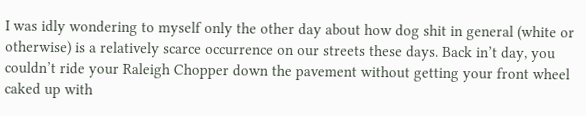I was idly wondering to myself only the other day about how dog shit in general (white or otherwise) is a relatively scarce occurrence on our streets these days. Back in’t day, you couldn’t ride your Raleigh Chopper down the pavement without getting your front wheel caked up with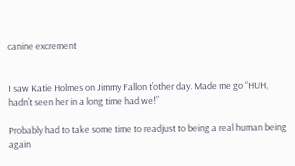canine excrement


I saw Katie Holmes on Jimmy Fallon t’other day. Made me go “HUH, hadn’t seen her in a long time had we!”

Probably had to take some time to readjust to being a real human being again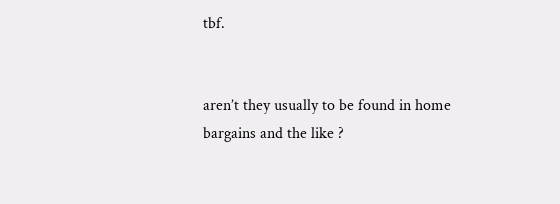tbf.


aren’t they usually to be found in home bargains and the like ?